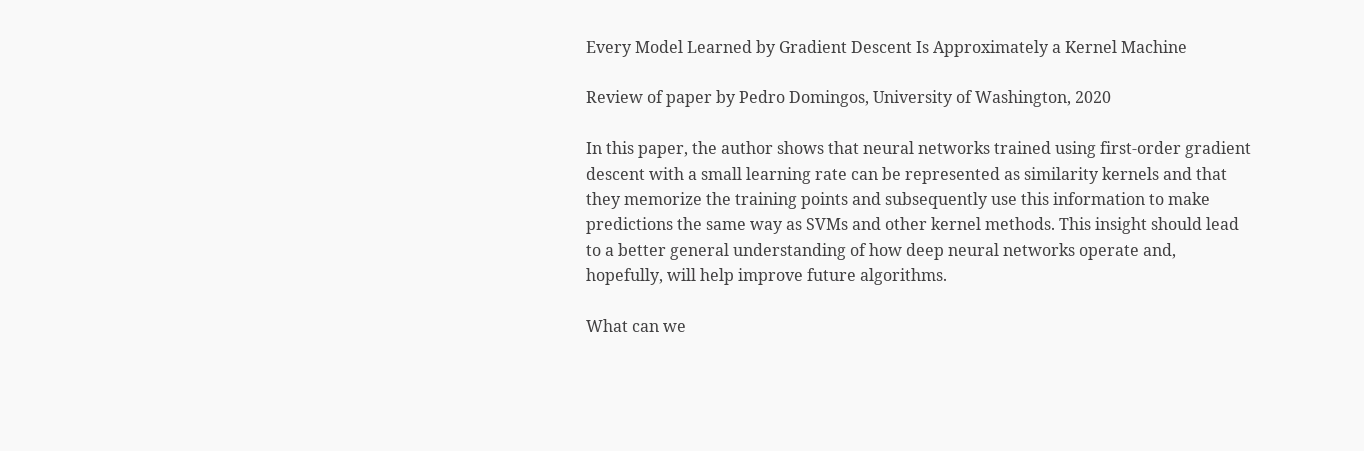Every Model Learned by Gradient Descent Is Approximately a Kernel Machine

Review of paper by Pedro Domingos, University of Washington, 2020

In this paper, the author shows that neural networks trained using first-order gradient descent with a small learning rate can be represented as similarity kernels and that they memorize the training points and subsequently use this information to make predictions the same way as SVMs and other kernel methods. This insight should lead to a better general understanding of how deep neural networks operate and, hopefully, will help improve future algorithms.

What can we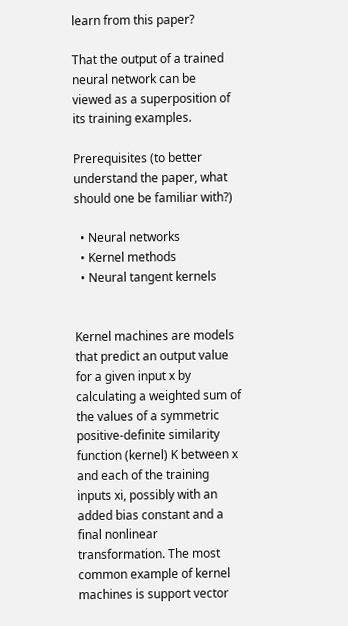learn from this paper?

That the output of a trained neural network can be viewed as a superposition of its training examples.

Prerequisites (to better understand the paper, what should one be familiar with?)

  • Neural networks
  • Kernel methods
  • Neural tangent kernels


Kernel machines are models that predict an output value for a given input x by calculating a weighted sum of the values of a symmetric positive-definite similarity function (kernel) K between x and each of the training inputs xi, possibly with an added bias constant and a final nonlinear transformation. The most common example of kernel machines is support vector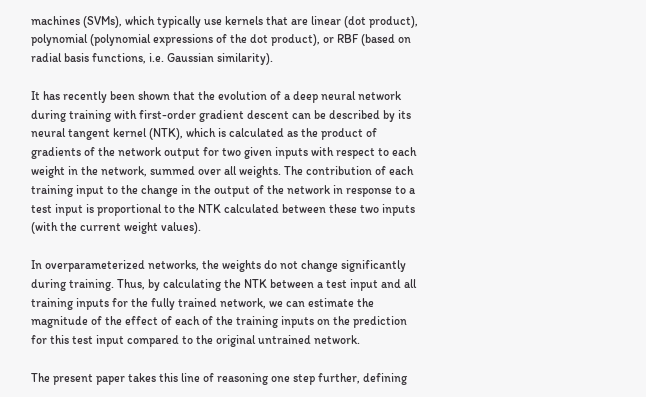machines (SVMs), which typically use kernels that are linear (dot product), polynomial (polynomial expressions of the dot product), or RBF (based on radial basis functions, i.e. Gaussian similarity).

It has recently been shown that the evolution of a deep neural network during training with first-order gradient descent can be described by its neural tangent kernel (NTK), which is calculated as the product of gradients of the network output for two given inputs with respect to each weight in the network, summed over all weights. The contribution of each training input to the change in the output of the network in response to a test input is proportional to the NTK calculated between these two inputs (with the current weight values).

In overparameterized networks, the weights do not change significantly during training. Thus, by calculating the NTK between a test input and all training inputs for the fully trained network, we can estimate the magnitude of the effect of each of the training inputs on the prediction for this test input compared to the original untrained network.

The present paper takes this line of reasoning one step further, defining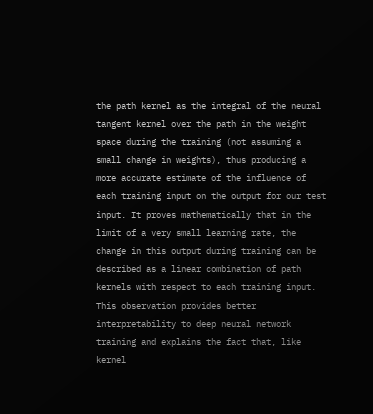the path kernel as the integral of the neural tangent kernel over the path in the weight space during the training (not assuming a small change in weights), thus producing a more accurate estimate of the influence of each training input on the output for our test input. It proves mathematically that in the limit of a very small learning rate, the change in this output during training can be described as a linear combination of path kernels with respect to each training input. This observation provides better interpretability to deep neural network training and explains the fact that, like kernel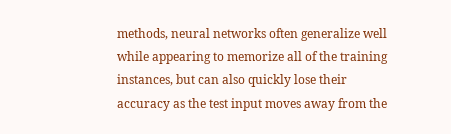methods, neural networks often generalize well while appearing to memorize all of the training instances, but can also quickly lose their accuracy as the test input moves away from the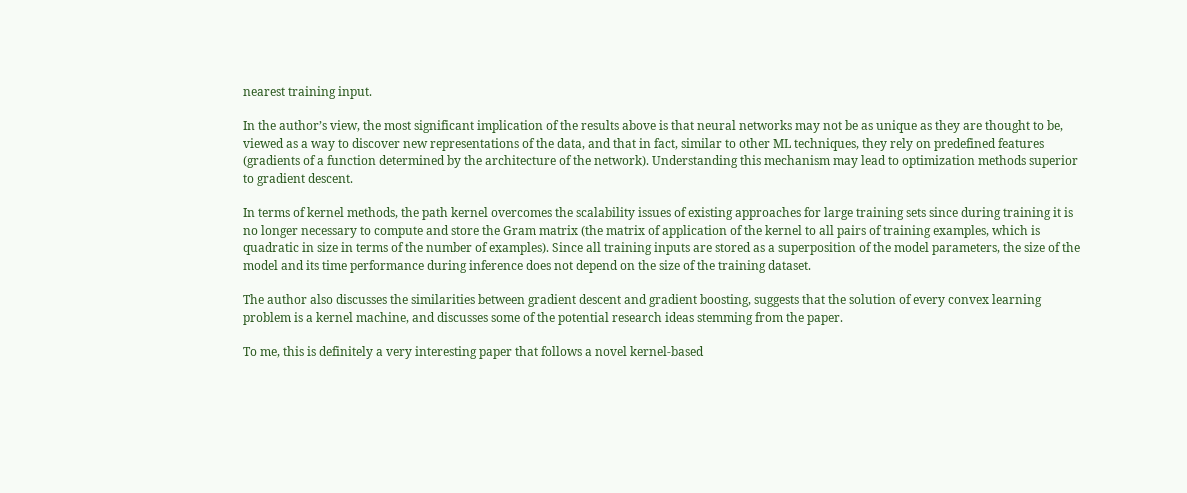nearest training input.

In the author’s view, the most significant implication of the results above is that neural networks may not be as unique as they are thought to be, viewed as a way to discover new representations of the data, and that in fact, similar to other ML techniques, they rely on predefined features (gradients of a function determined by the architecture of the network). Understanding this mechanism may lead to optimization methods superior to gradient descent.

In terms of kernel methods, the path kernel overcomes the scalability issues of existing approaches for large training sets since during training it is no longer necessary to compute and store the Gram matrix (the matrix of application of the kernel to all pairs of training examples, which is quadratic in size in terms of the number of examples). Since all training inputs are stored as a superposition of the model parameters, the size of the model and its time performance during inference does not depend on the size of the training dataset.

The author also discusses the similarities between gradient descent and gradient boosting, suggests that the solution of every convex learning problem is a kernel machine, and discusses some of the potential research ideas stemming from the paper.

To me, this is definitely a very interesting paper that follows a novel kernel-based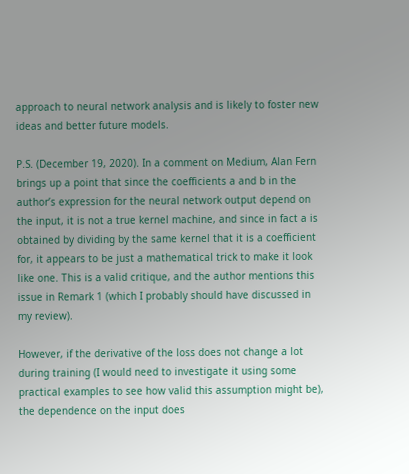approach to neural network analysis and is likely to foster new ideas and better future models.

P.S. (December 19, 2020). In a comment on Medium, Alan Fern brings up a point that since the coefficients a and b in the author’s expression for the neural network output depend on the input, it is not a true kernel machine, and since in fact a is obtained by dividing by the same kernel that it is a coefficient for, it appears to be just a mathematical trick to make it look like one. This is a valid critique, and the author mentions this issue in Remark 1 (which I probably should have discussed in my review).

However, if the derivative of the loss does not change a lot during training (I would need to investigate it using some practical examples to see how valid this assumption might be), the dependence on the input does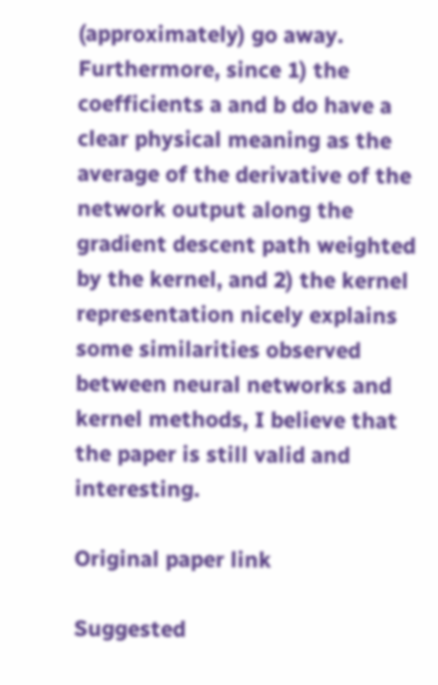(approximately) go away. Furthermore, since 1) the coefficients a and b do have a clear physical meaning as the average of the derivative of the network output along the gradient descent path weighted by the kernel, and 2) the kernel representation nicely explains some similarities observed between neural networks and kernel methods, I believe that the paper is still valid and interesting.

Original paper link

Suggested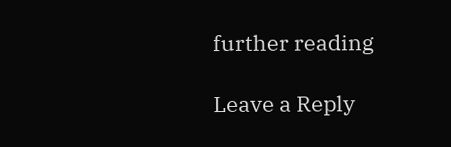further reading

Leave a Reply